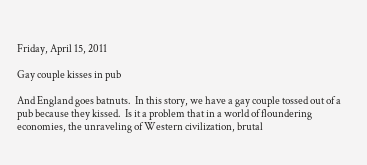Friday, April 15, 2011

Gay couple kisses in pub

And England goes batnuts.  In this story, we have a gay couple tossed out of a pub because they kissed.  Is it a problem that in a world of floundering economies, the unraveling of Western civilization, brutal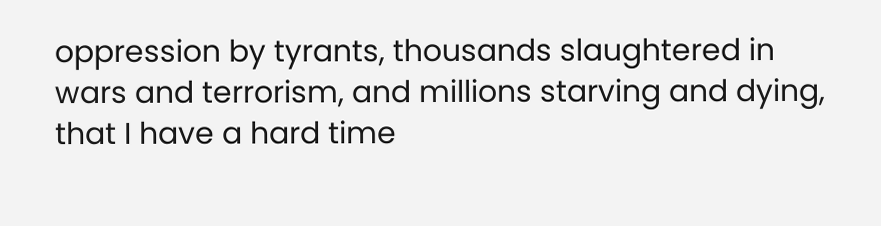oppression by tyrants, thousands slaughtered in wars and terrorism, and millions starving and dying, that I have a hard time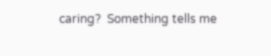caring?  Something tells me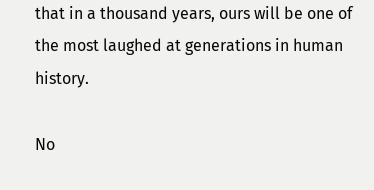that in a thousand years, ours will be one of the most laughed at generations in human history.

No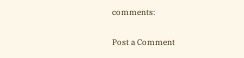comments:

Post a Comment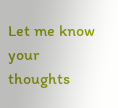Let me know your thoughts